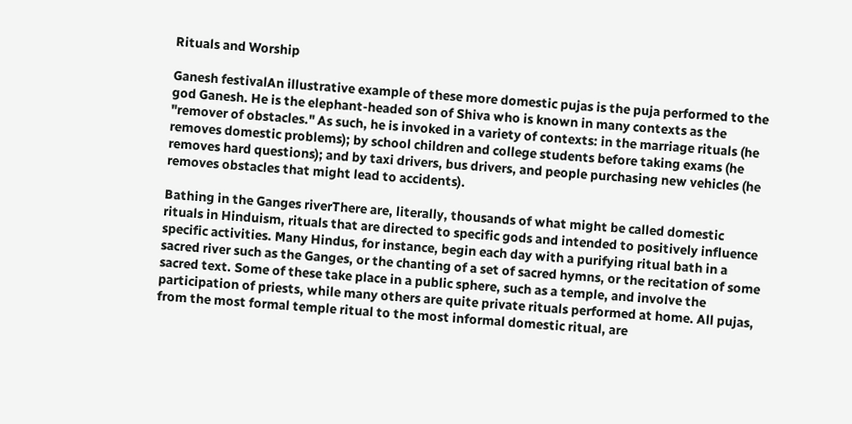Rituals and Worship

Ganesh festivalAn illustrative example of these more domestic pujas is the puja performed to the god Ganesh. He is the elephant-headed son of Shiva who is known in many contexts as the "remover of obstacles." As such, he is invoked in a variety of contexts: in the marriage rituals (he removes domestic problems); by school children and college students before taking exams (he removes hard questions); and by taxi drivers, bus drivers, and people purchasing new vehicles (he removes obstacles that might lead to accidents).

Bathing in the Ganges riverThere are, literally, thousands of what might be called domestic rituals in Hinduism, rituals that are directed to specific gods and intended to positively influence specific activities. Many Hindus, for instance, begin each day with a purifying ritual bath in a sacred river such as the Ganges, or the chanting of a set of sacred hymns, or the recitation of some sacred text. Some of these take place in a public sphere, such as a temple, and involve the participation of priests, while many others are quite private rituals performed at home. All pujas, from the most formal temple ritual to the most informal domestic ritual, are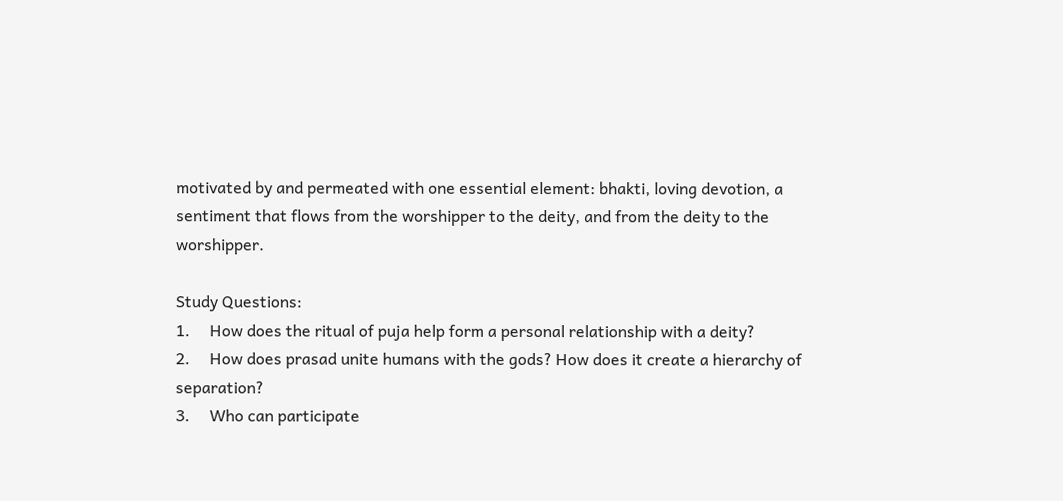motivated by and permeated with one essential element: bhakti, loving devotion, a sentiment that flows from the worshipper to the deity, and from the deity to the worshipper.

Study Questions:
1.     How does the ritual of puja help form a personal relationship with a deity?
2.     How does prasad unite humans with the gods? How does it create a hierarchy of separation?
3.     Who can participate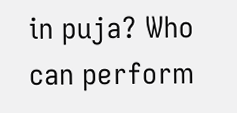in puja? Who can perform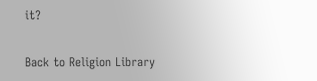it?

Back to Religion Library